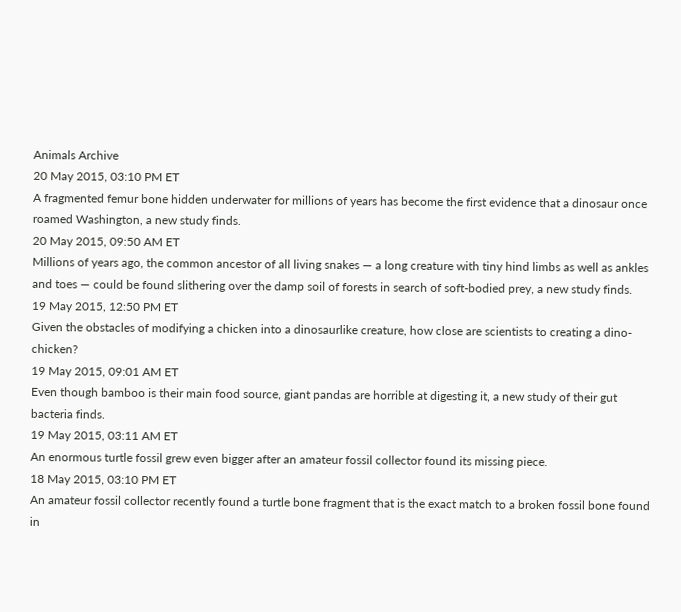Animals Archive
20 May 2015, 03:10 PM ET
A fragmented femur bone hidden underwater for millions of years has become the first evidence that a dinosaur once roamed Washington, a new study finds.
20 May 2015, 09:50 AM ET
Millions of years ago, the common ancestor of all living snakes — a long creature with tiny hind limbs as well as ankles and toes — could be found slithering over the damp soil of forests in search of soft-bodied prey, a new study finds.
19 May 2015, 12:50 PM ET
Given the obstacles of modifying a chicken into a dinosaurlike creature, how close are scientists to creating a dino-chicken?
19 May 2015, 09:01 AM ET
Even though bamboo is their main food source, giant pandas are horrible at digesting it, a new study of their gut bacteria finds.
19 May 2015, 03:11 AM ET
An enormous turtle fossil grew even bigger after an amateur fossil collector found its missing piece.
18 May 2015, 03:10 PM ET
An amateur fossil collector recently found a turtle bone fragment that is the exact match to a broken fossil bone found in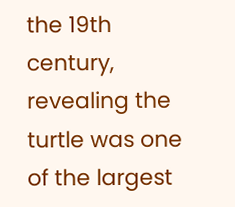the 19th century, revealing the turtle was one of the largest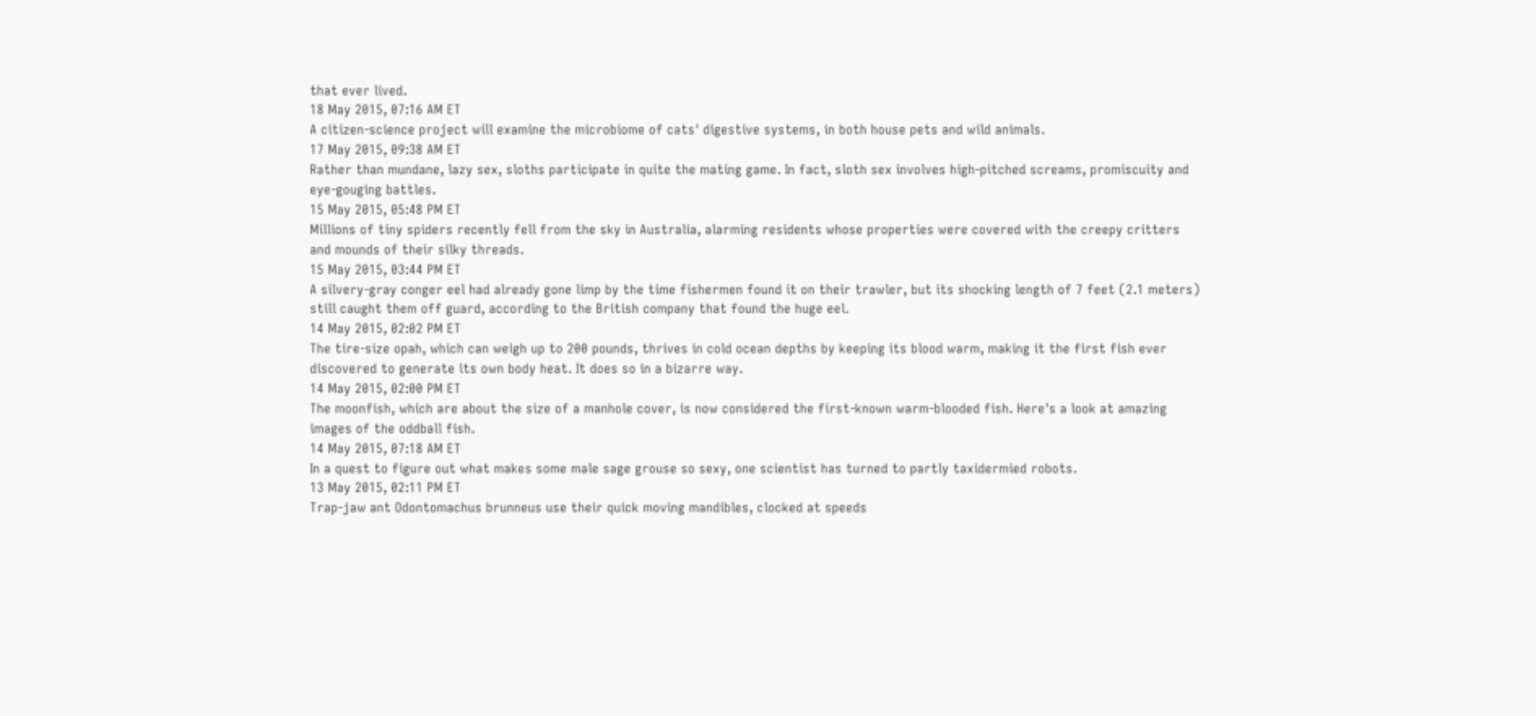that ever lived.
18 May 2015, 07:16 AM ET
A citizen-science project will examine the microbiome of cats' digestive systems, in both house pets and wild animals.
17 May 2015, 09:38 AM ET
Rather than mundane, lazy sex, sloths participate in quite the mating game. In fact, sloth sex involves high-pitched screams, promiscuity and eye-gouging battles.
15 May 2015, 05:48 PM ET
Millions of tiny spiders recently fell from the sky in Australia, alarming residents whose properties were covered with the creepy critters and mounds of their silky threads.
15 May 2015, 03:44 PM ET
A silvery-gray conger eel had already gone limp by the time fishermen found it on their trawler, but its shocking length of 7 feet (2.1 meters) still caught them off guard, according to the British company that found the huge eel.
14 May 2015, 02:02 PM ET
The tire-size opah, which can weigh up to 200 pounds, thrives in cold ocean depths by keeping its blood warm, making it the first fish ever discovered to generate its own body heat. It does so in a bizarre way.
14 May 2015, 02:00 PM ET
The moonfish, which are about the size of a manhole cover, is now considered the first-known warm-blooded fish. Here's a look at amazing images of the oddball fish.
14 May 2015, 07:18 AM ET
In a quest to figure out what makes some male sage grouse so sexy, one scientist has turned to partly taxidermied robots.
13 May 2015, 02:11 PM ET
Trap-jaw ant Odontomachus brunneus use their quick moving mandibles, clocked at speeds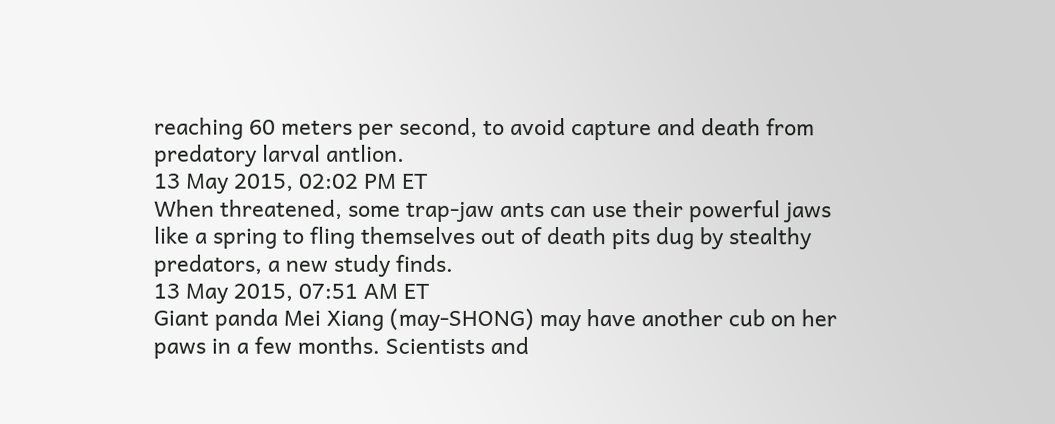reaching 60 meters per second, to avoid capture and death from predatory larval antlion.
13 May 2015, 02:02 PM ET
When threatened, some trap-jaw ants can use their powerful jaws like a spring to fling themselves out of death pits dug by stealthy predators, a new study finds.
13 May 2015, 07:51 AM ET
Giant panda Mei Xiang (may-SHONG) may have another cub on her paws in a few months. Scientists and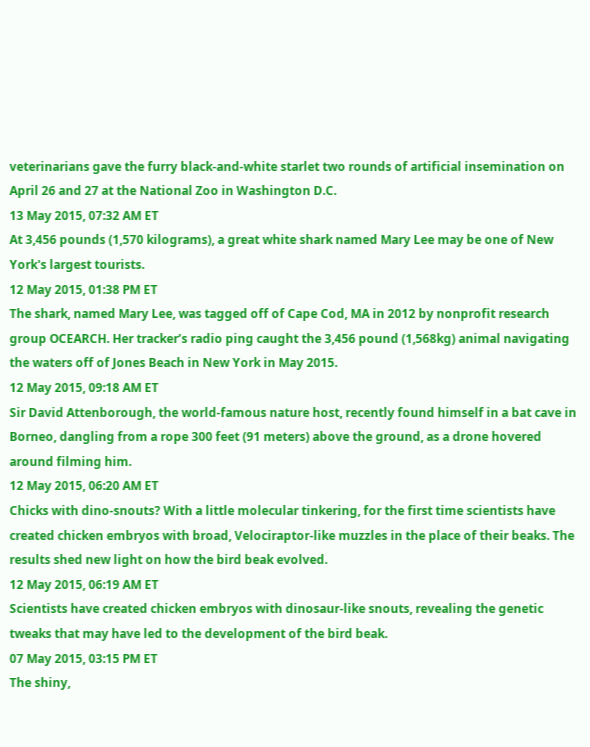veterinarians gave the furry black-and-white starlet two rounds of artificial insemination on April 26 and 27 at the National Zoo in Washington D.C.
13 May 2015, 07:32 AM ET
At 3,456 pounds (1,570 kilograms), a great white shark named Mary Lee may be one of New York's largest tourists.
12 May 2015, 01:38 PM ET
The shark, named Mary Lee, was tagged off of Cape Cod, MA in 2012 by nonprofit research group OCEARCH. Her tracker’s radio ping caught the 3,456 pound (1,568kg) animal navigating the waters off of Jones Beach in New York in May 2015.
12 May 2015, 09:18 AM ET
Sir David Attenborough, the world-famous nature host, recently found himself in a bat cave in Borneo, dangling from a rope 300 feet (91 meters) above the ground, as a drone hovered around filming him.
12 May 2015, 06:20 AM ET
Chicks with dino-snouts? With a little molecular tinkering, for the first time scientists have created chicken embryos with broad, Velociraptor-like muzzles in the place of their beaks. The results shed new light on how the bird beak evolved.
12 May 2015, 06:19 AM ET
Scientists have created chicken embryos with dinosaur-like snouts, revealing the genetic tweaks that may have led to the development of the bird beak.
07 May 2015, 03:15 PM ET
The shiny,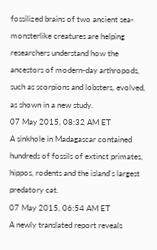fossilized brains of two ancient sea-monsterlike creatures are helping researchers understand how the ancestors of modern-day arthropods, such as scorpions and lobsters, evolved, as shown in a new study.
07 May 2015, 08:32 AM ET
A sinkhole in Madagascar contained hundreds of fossils of extinct primates, hippos, rodents and the island's largest predatory cat.
07 May 2015, 06:54 AM ET
A newly translated report reveals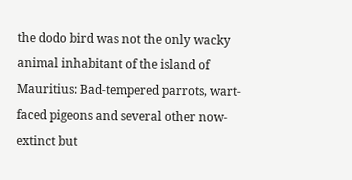the dodo bird was not the only wacky animal inhabitant of the island of Mauritius: Bad-tempered parrots, wart-faced pigeons and several other now-extinct but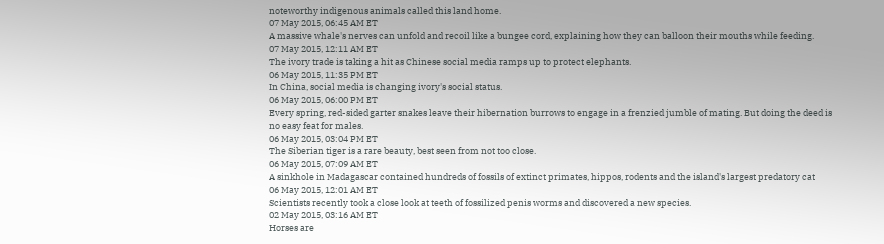noteworthy indigenous animals called this land home.
07 May 2015, 06:45 AM ET
A massive whale's nerves can unfold and recoil like a bungee cord, explaining how they can balloon their mouths while feeding.
07 May 2015, 12:11 AM ET
The ivory trade is taking a hit as Chinese social media ramps up to protect elephants.
06 May 2015, 11:35 PM ET
In China, social media is changing ivory's social status.
06 May 2015, 06:00 PM ET
Every spring, red-sided garter snakes leave their hibernation burrows to engage in a frenzied jumble of mating. But doing the deed is no easy feat for males.
06 May 2015, 03:04 PM ET
The Siberian tiger is a rare beauty, best seen from not too close.
06 May 2015, 07:09 AM ET
A sinkhole in Madagascar contained hundreds of fossils of extinct primates, hippos, rodents and the island's largest predatory cat
06 May 2015, 12:01 AM ET
Scientists recently took a close look at teeth of fossilized penis worms and discovered a new species.
02 May 2015, 03:16 AM ET
Horses are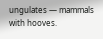ungulates — mammals with hooves.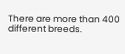There are more than 400 different breeds.